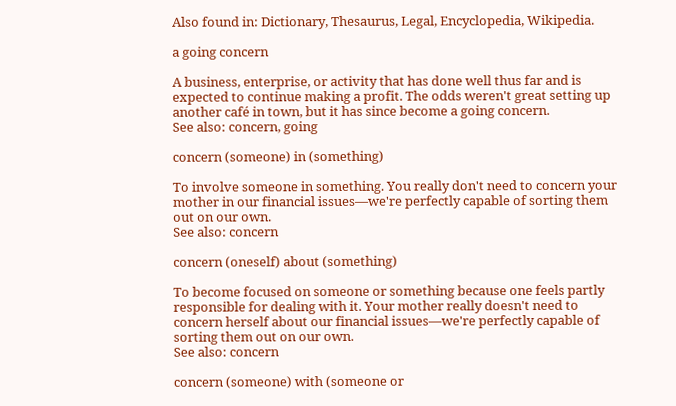Also found in: Dictionary, Thesaurus, Legal, Encyclopedia, Wikipedia.

a going concern

A business, enterprise, or activity that has done well thus far and is expected to continue making a profit. The odds weren't great setting up another café in town, but it has since become a going concern.
See also: concern, going

concern (someone) in (something)

To involve someone in something. You really don't need to concern your mother in our financial issues—we're perfectly capable of sorting them out on our own.
See also: concern

concern (oneself) about (something)

To become focused on someone or something because one feels partly responsible for dealing with it. Your mother really doesn't need to concern herself about our financial issues—we're perfectly capable of sorting them out on our own.
See also: concern

concern (someone) with (someone or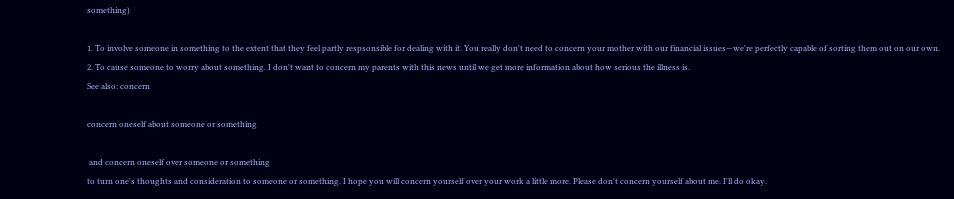something)

1. To involve someone in something to the extent that they feel partly respsonsible for dealing with it. You really don't need to concern your mother with our financial issues—we're perfectly capable of sorting them out on our own.
2. To cause someone to worry about something. I don't want to concern my parents with this news until we get more information about how serious the illness is.
See also: concern

concern oneself about someone or something

 and concern oneself over someone or something
to turn one's thoughts and consideration to someone or something. I hope you will concern yourself over your work a little more. Please don't concern yourself about me. I'll do okay.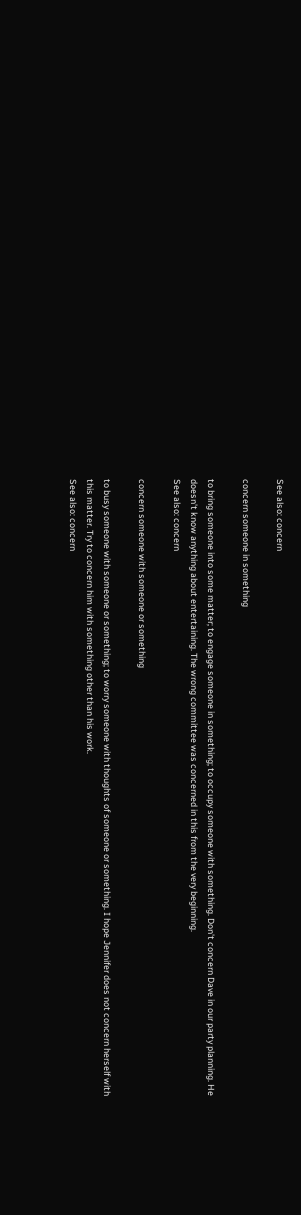See also: concern

concern someone in something

to bring someone into some matter; to engage someone in something; to occupy someone with something. Don't concern Dave in our party planning. He doesn't know anything about entertaining. The wrong committee was concerned in this from the very beginning.
See also: concern

concern someone with someone or something

to busy someone with someone or something; to worry someone with thoughts of someone or something. I hope Jennifer does not concern herself with this matter. Try to concern him with something other than his work.
See also: concern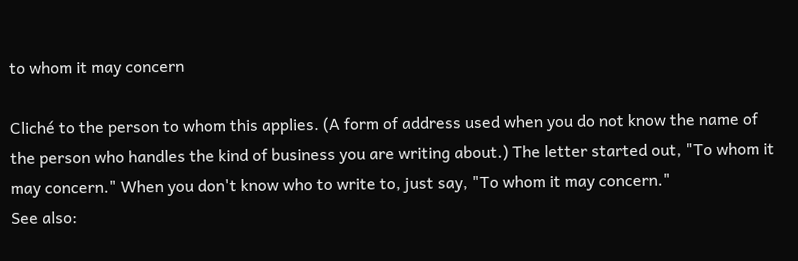to whom it may concern

Cliché to the person to whom this applies. (A form of address used when you do not know the name of the person who handles the kind of business you are writing about.) The letter started out, "To whom it may concern." When you don't know who to write to, just say, "To whom it may concern."
See also: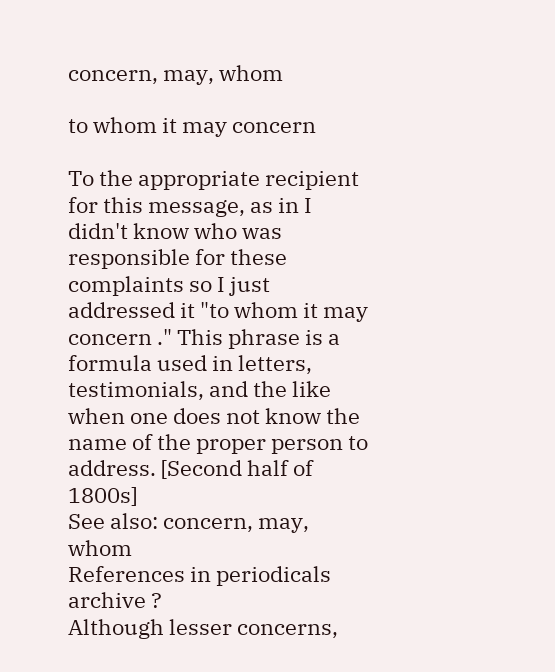concern, may, whom

to whom it may concern

To the appropriate recipient for this message, as in I didn't know who was responsible for these complaints so I just addressed it "to whom it may concern ." This phrase is a formula used in letters, testimonials, and the like when one does not know the name of the proper person to address. [Second half of 1800s]
See also: concern, may, whom
References in periodicals archive ?
Although lesser concerns,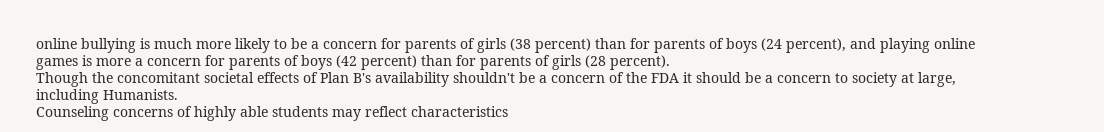online bullying is much more likely to be a concern for parents of girls (38 percent) than for parents of boys (24 percent), and playing online games is more a concern for parents of boys (42 percent) than for parents of girls (28 percent).
Though the concomitant societal effects of Plan B's availability shouldn't be a concern of the FDA it should be a concern to society at large, including Humanists.
Counseling concerns of highly able students may reflect characteristics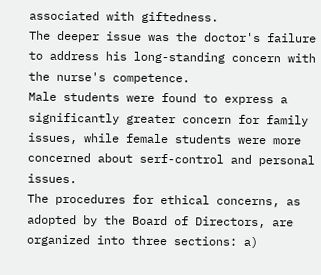associated with giftedness.
The deeper issue was the doctor's failure to address his long-standing concern with the nurse's competence.
Male students were found to express a significantly greater concern for family issues, while female students were more concerned about serf-control and personal issues.
The procedures for ethical concerns, as adopted by the Board of Directors, are organized into three sections: a)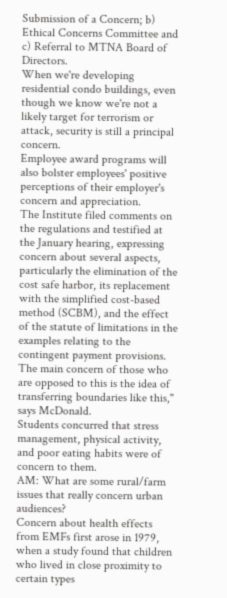Submission of a Concern; b) Ethical Concerns Committee and c) Referral to MTNA Board of Directors.
When we're developing residential condo buildings, even though we know we're not a likely target for terrorism or attack, security is still a principal concern.
Employee award programs will also bolster employees' positive perceptions of their employer's concern and appreciation.
The Institute filed comments on the regulations and testified at the January hearing, expressing concern about several aspects, particularly the elimination of the cost safe harbor, its replacement with the simplified cost-based method (SCBM), and the effect of the statute of limitations in the examples relating to the contingent payment provisions.
The main concern of those who are opposed to this is the idea of transferring boundaries like this," says McDonald.
Students concurred that stress management, physical activity, and poor eating habits were of concern to them.
AM: What are some rural/farm issues that really concern urban audiences?
Concern about health effects from EMFs first arose in 1979, when a study found that children who lived in close proximity to certain types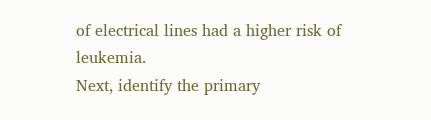of electrical lines had a higher risk of leukemia.
Next, identify the primary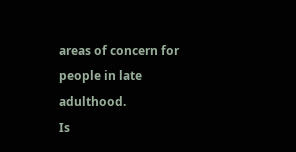areas of concern for people in late adulthood.
Is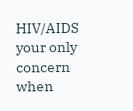HIV/AIDS your only concern when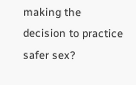making the decision to practice safer sex?